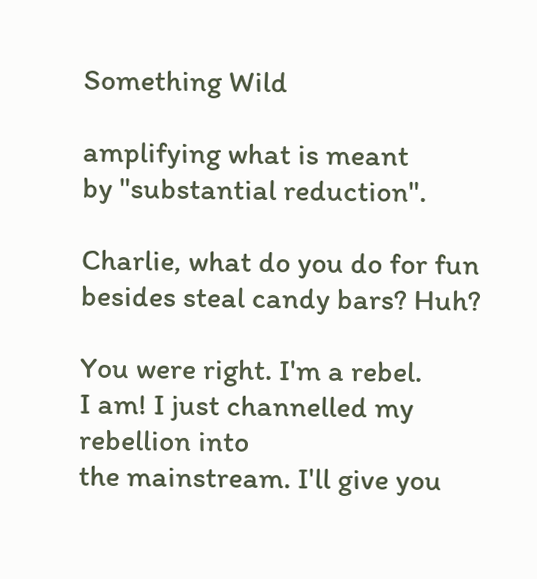Something Wild

amplifying what is meant
by "substantial reduction".

Charlie, what do you do for fun
besides steal candy bars? Huh?

You were right. I'm a rebel.
I am! I just channelled my rebellion into
the mainstream. I'll give you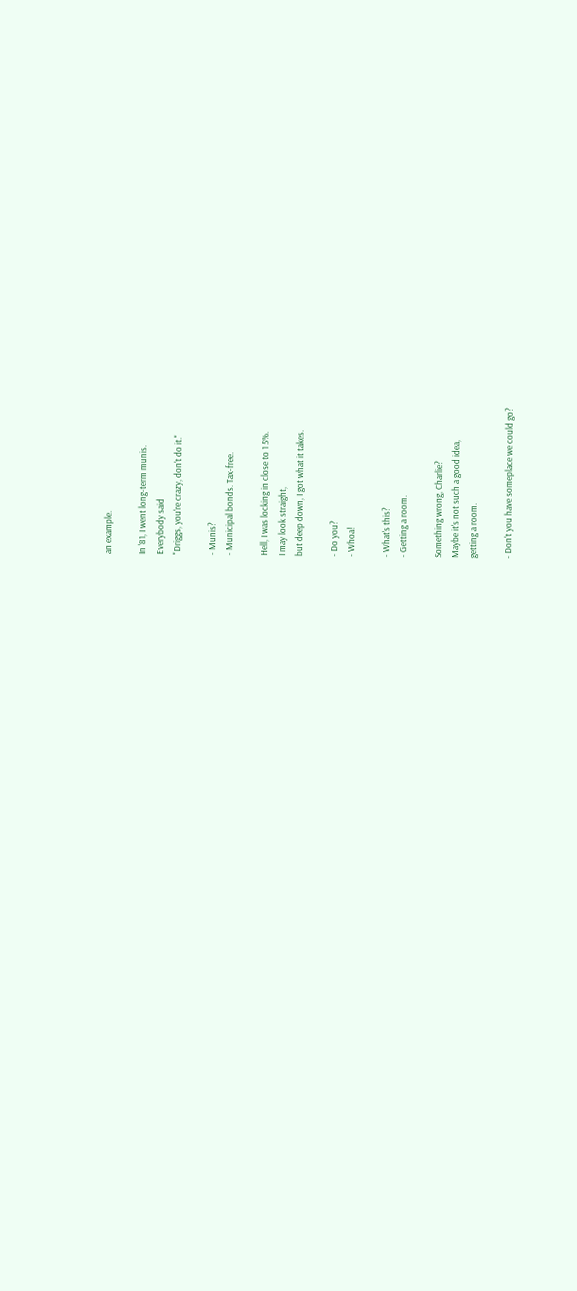an example.

In '81, I went long-term munis.
Everybody said
"Driggs, you're crazy, don't do it."

- Munis?
- Municipal bonds. Tax-free.

Hell, I was locking in close to 1 5%.
I may look straight,
but deep down, I got what it takes.

- Do you?
- Whoa!

- What's this?
- Getting a room.

Something wrong, Charlie?
Maybe it's not such a good idea,
getting a room.

- Don't you have someplace we could go?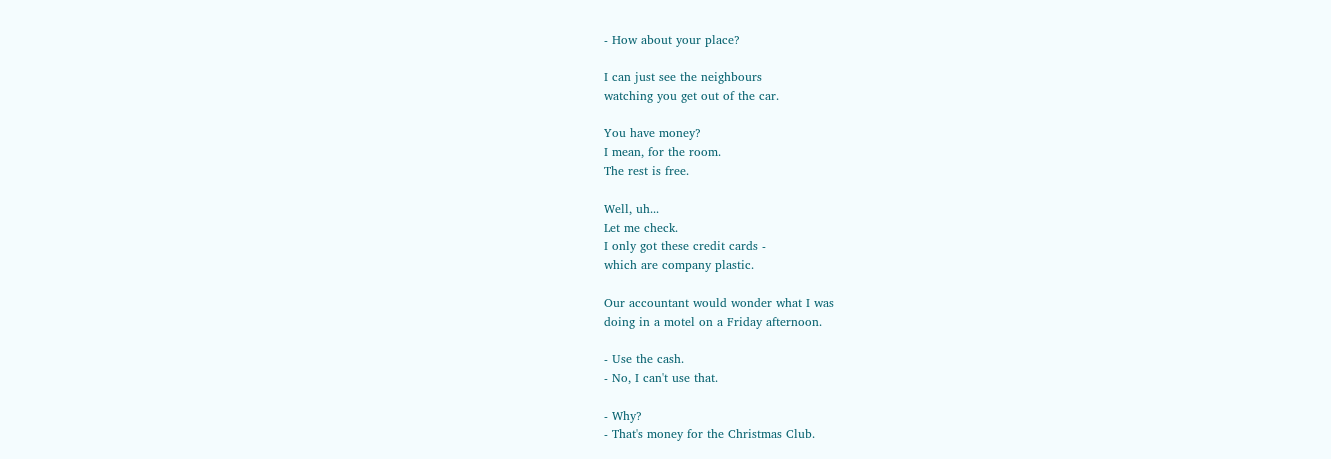- How about your place?

I can just see the neighbours
watching you get out of the car.

You have money?
I mean, for the room.
The rest is free.

Well, uh...
Let me check.
I only got these credit cards -
which are company plastic.

Our accountant would wonder what I was
doing in a motel on a Friday afternoon.

- Use the cash.
- No, I can't use that.

- Why?
- That's money for the Christmas Club.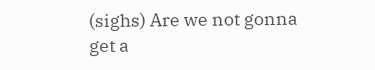(sighs) Are we not gonna get a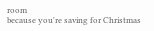room
because you're saving for Christmas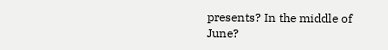presents? In the middle of June?